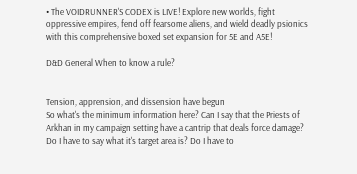• The VOIDRUNNER'S CODEX is LIVE! Explore new worlds, fight oppressive empires, fend off fearsome aliens, and wield deadly psionics with this comprehensive boxed set expansion for 5E and A5E!

D&D General When to know a rule?


Tension, apprension, and dissension have begun
So what's the minimum information here? Can I say that the Priests of Arkhan in my campaign setting have a cantrip that deals force damage? Do I have to say what it's target area is? Do I have to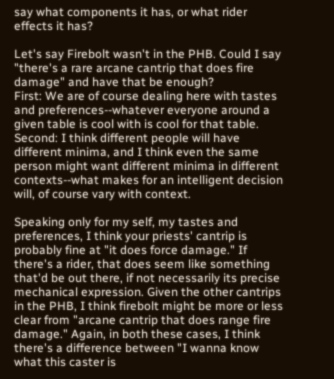say what components it has, or what rider effects it has?

Let's say Firebolt wasn't in the PHB. Could I say "there's a rare arcane cantrip that does fire damage" and have that be enough?
First: We are of course dealing here with tastes and preferences--whatever everyone around a given table is cool with is cool for that table. Second: I think different people will have different minima, and I think even the same person might want different minima in different contexts--what makes for an intelligent decision will, of course vary with context.

Speaking only for my self, my tastes and preferences, I think your priests' cantrip is probably fine at "it does force damage." If there's a rider, that does seem like something that'd be out there, if not necessarily its precise mechanical expression. Given the other cantrips in the PHB, I think firebolt might be more or less clear from "arcane cantrip that does range fire damage." Again, in both these cases, I think there's a difference between "I wanna know what this caster is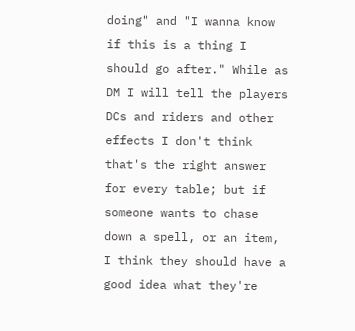doing" and "I wanna know if this is a thing I should go after." While as DM I will tell the players DCs and riders and other effects I don't think that's the right answer for every table; but if someone wants to chase down a spell, or an item, I think they should have a good idea what they're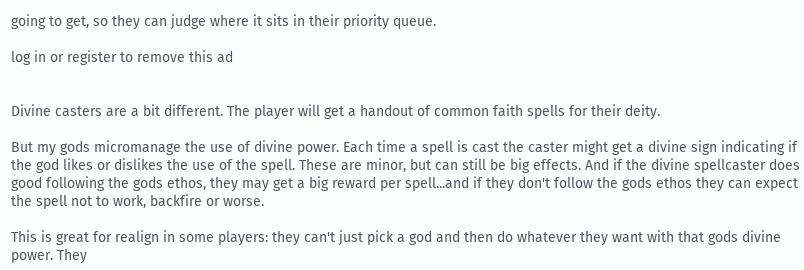going to get, so they can judge where it sits in their priority queue.

log in or register to remove this ad


Divine casters are a bit different. The player will get a handout of common faith spells for their deity.

But my gods micromanage the use of divine power. Each time a spell is cast the caster might get a divine sign indicating if the god likes or dislikes the use of the spell. These are minor, but can still be big effects. And if the divine spellcaster does good following the gods ethos, they may get a big reward per spell...and if they don't follow the gods ethos they can expect the spell not to work, backfire or worse.

This is great for realign in some players: they can't just pick a god and then do whatever they want with that gods divine power. They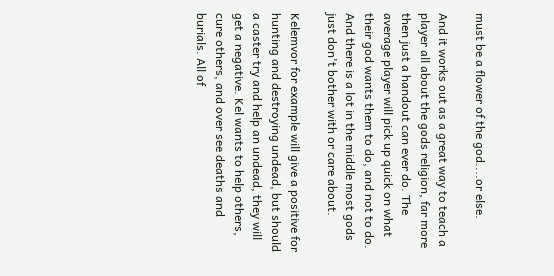must be a flower of the god....or else.

And it works out as a great way to teach a player all about the gods religion, far more then just a handout can ever do. The average player will pick up quick on what their god wants them to do, and not to do. And there is a lot in the middle most gods just don't bother with or care about.

Kelemvor for example will give a positive for hunting and destroying undead, but should a caster try and help an undead, they will get a negative. Kel wants to help others, cure others, and over see deaths and burials. All of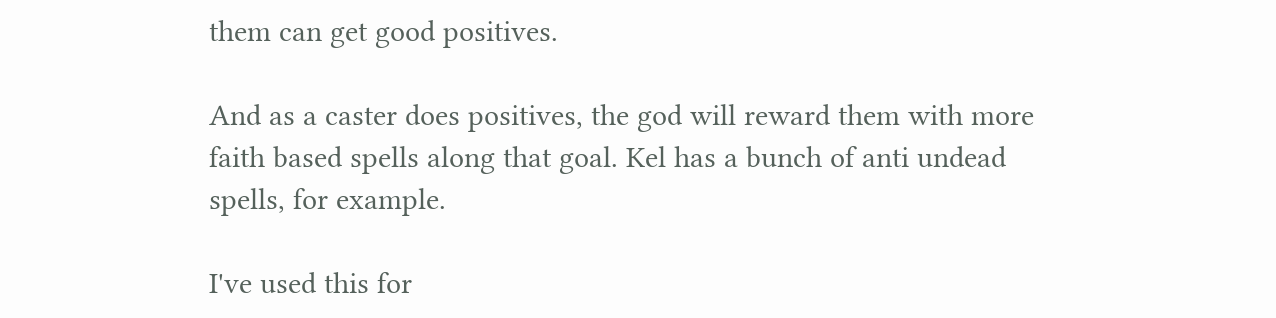them can get good positives.

And as a caster does positives, the god will reward them with more faith based spells along that goal. Kel has a bunch of anti undead spells, for example.

I've used this for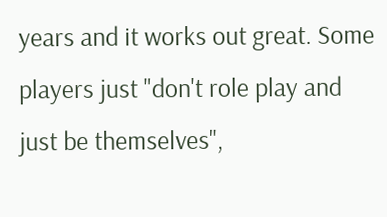years and it works out great. Some players just "don't role play and just be themselves",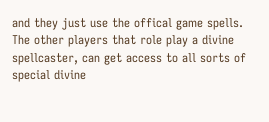and they just use the offical game spells. The other players that role play a divine spellcaster, can get access to all sorts of special divine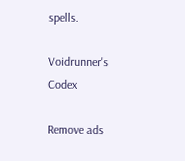spells.

Voidrunner's Codex

Remove ads